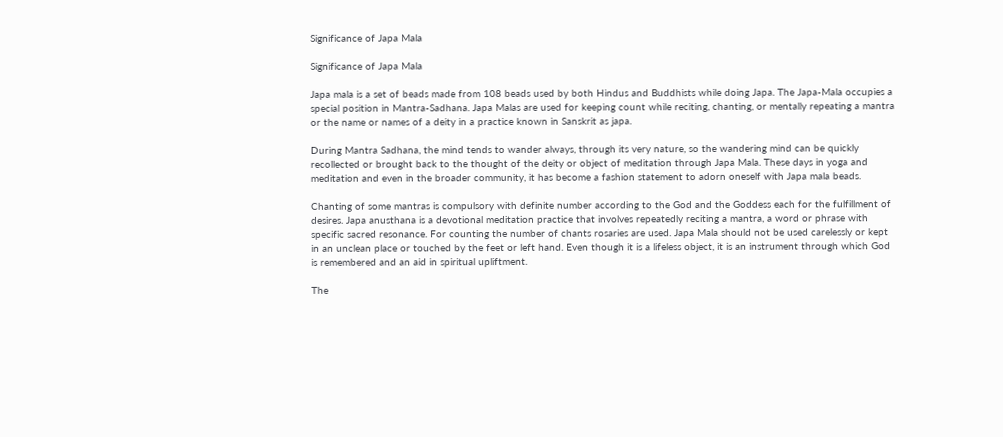Significance of Japa Mala

Significance of Japa Mala

Japa mala is a set of beads made from 108 beads used by both Hindus and Buddhists while doing Japa. The Japa-Mala occupies a special position in Mantra-Sadhana. Japa Malas are used for keeping count while reciting, chanting, or mentally repeating a mantra or the name or names of a deity in a practice known in Sanskrit as japa.

During Mantra Sadhana, the mind tends to wander always, through its very nature, so the wandering mind can be quickly recollected or brought back to the thought of the deity or object of meditation through Japa Mala. These days in yoga and meditation and even in the broader community, it has become a fashion statement to adorn oneself with Japa mala beads.

Chanting of some mantras is compulsory with definite number according to the God and the Goddess each for the fulfillment of desires. Japa anusthana is a devotional meditation practice that involves repeatedly reciting a mantra, a word or phrase with specific sacred resonance. For counting the number of chants rosaries are used. Japa Mala should not be used carelessly or kept in an unclean place or touched by the feet or left hand. Even though it is a lifeless object, it is an instrument through which God is remembered and an aid in spiritual upliftment.

The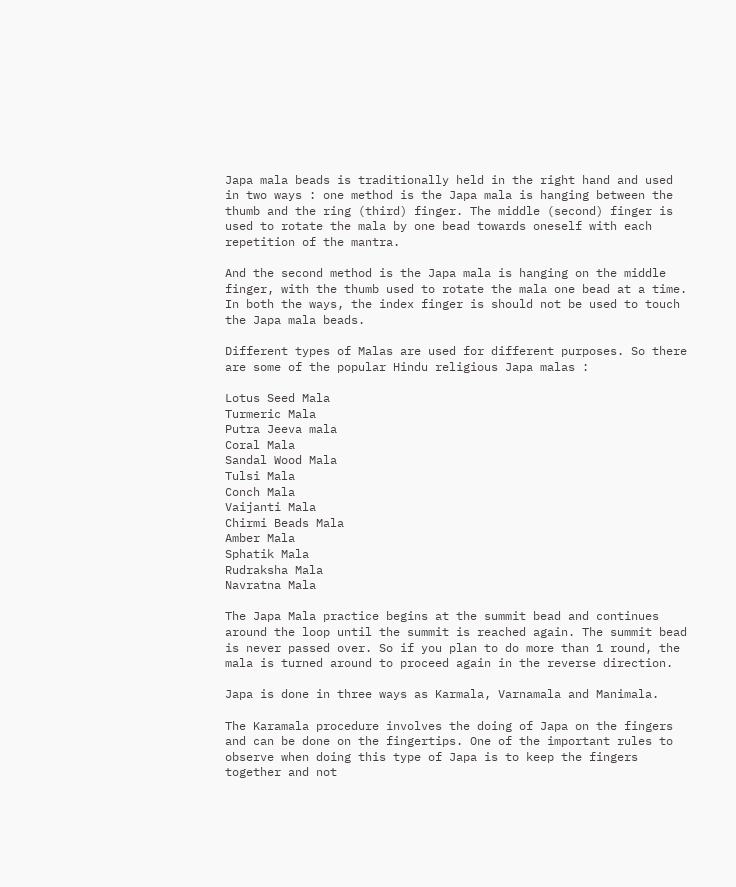Japa mala beads is traditionally held in the right hand and used in two ways : one method is the Japa mala is hanging between the thumb and the ring (third) finger. The middle (second) finger is used to rotate the mala by one bead towards oneself with each repetition of the mantra.

And the second method is the Japa mala is hanging on the middle finger, with the thumb used to rotate the mala one bead at a time. In both the ways, the index finger is should not be used to touch the Japa mala beads.

Different types of Malas are used for different purposes. So there are some of the popular Hindu religious Japa malas :

Lotus Seed Mala
Turmeric Mala
Putra Jeeva mala
Coral Mala
Sandal Wood Mala
Tulsi Mala
Conch Mala
Vaijanti Mala
Chirmi Beads Mala
Amber Mala
Sphatik Mala
Rudraksha Mala
Navratna Mala

The Japa Mala practice begins at the summit bead and continues around the loop until the summit is reached again. The summit bead is never passed over. So if you plan to do more than 1 round, the mala is turned around to proceed again in the reverse direction.

Japa is done in three ways as Karmala, Varnamala and Manimala.

The Karamala procedure involves the doing of Japa on the fingers and can be done on the fingertips. One of the important rules to observe when doing this type of Japa is to keep the fingers together and not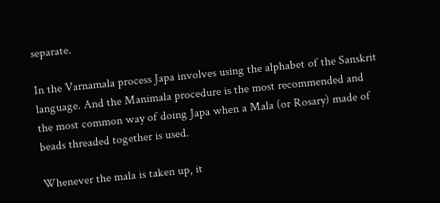separate.

In the Varnamala process Japa involves using the alphabet of the Sanskrit language. And the Manimala procedure is the most recommended and the most common way of doing Japa when a Mala (or Rosary) made of beads threaded together is used.

Whenever the mala is taken up, it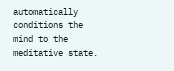automatically conditions the mind to the meditative state.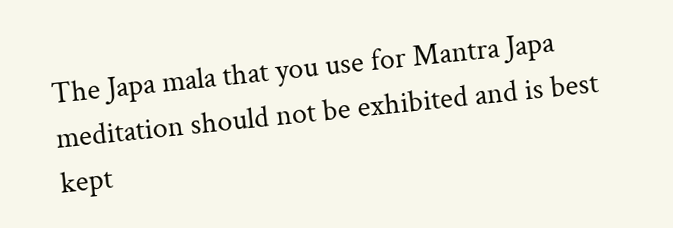The Japa mala that you use for Mantra Japa meditation should not be exhibited and is best kept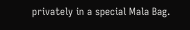privately in a special Mala Bag.